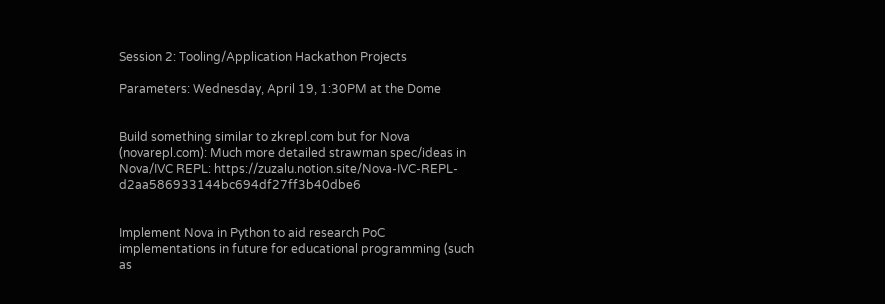Session 2: Tooling/Application Hackathon Projects

Parameters: Wednesday, April 19, 1:30PM at the Dome


Build something similar to zkrepl.com but for Nova (novarepl.com): Much more detailed strawman spec/ideas in Nova/IVC REPL: https://zuzalu.notion.site/Nova-IVC-REPL-d2aa586933144bc694df27ff3b40dbe6


Implement Nova in Python to aid research PoC implementations in future for educational programming (such as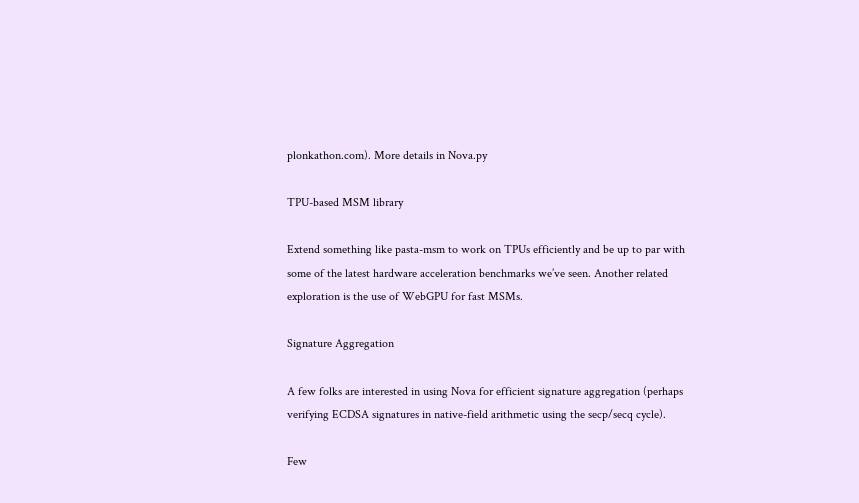plonkathon.com). More details in Nova.py

TPU-based MSM library

Extend something like pasta-msm to work on TPUs efficiently and be up to par with some of the latest hardware acceleration benchmarks we’ve seen. Another related exploration is the use of WebGPU for fast MSMs.

Signature Aggregation

A few folks are interested in using Nova for efficient signature aggregation (perhaps verifying ECDSA signatures in native-field arithmetic using the secp/secq cycle).

Few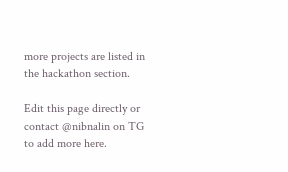more projects are listed in the hackathon section.

Edit this page directly or contact @nibnalin on TG to add more here.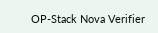OP-Stack Nova Verifier